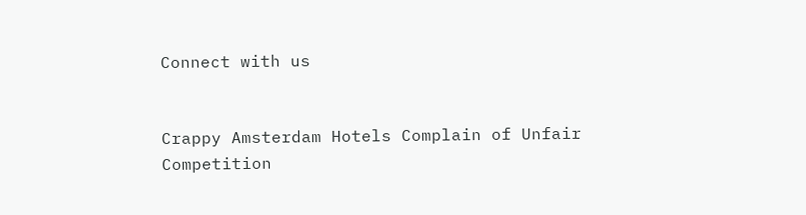Connect with us


Crappy Amsterdam Hotels Complain of Unfair Competition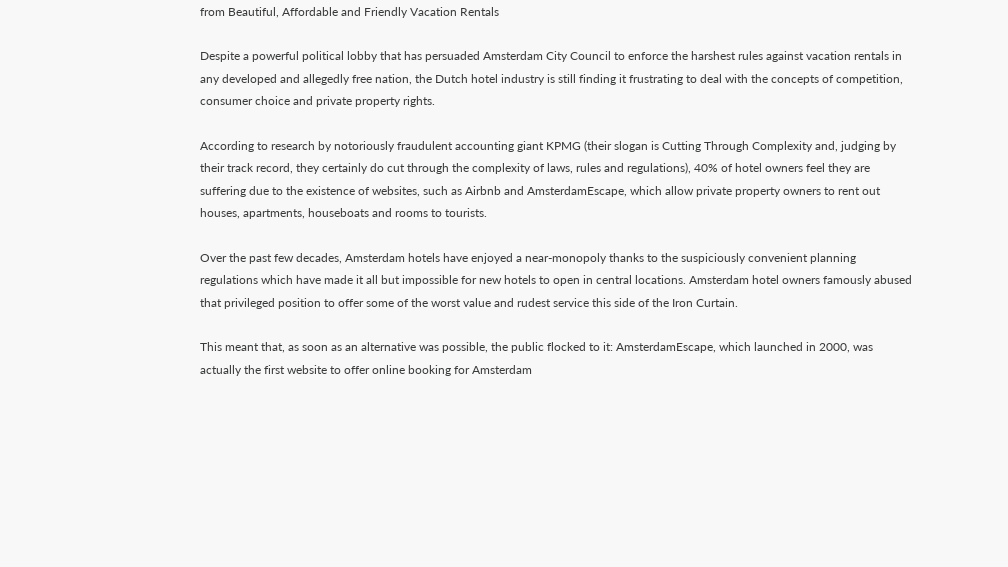from Beautiful, Affordable and Friendly Vacation Rentals

Despite a powerful political lobby that has persuaded Amsterdam City Council to enforce the harshest rules against vacation rentals in any developed and allegedly free nation, the Dutch hotel industry is still finding it frustrating to deal with the concepts of competition, consumer choice and private property rights.

According to research by notoriously fraudulent accounting giant KPMG (their slogan is Cutting Through Complexity and, judging by their track record, they certainly do cut through the complexity of laws, rules and regulations), 40% of hotel owners feel they are suffering due to the existence of websites, such as Airbnb and AmsterdamEscape, which allow private property owners to rent out houses, apartments, houseboats and rooms to tourists.

Over the past few decades, Amsterdam hotels have enjoyed a near-monopoly thanks to the suspiciously convenient planning regulations which have made it all but impossible for new hotels to open in central locations. Amsterdam hotel owners famously abused that privileged position to offer some of the worst value and rudest service this side of the Iron Curtain.

This meant that, as soon as an alternative was possible, the public flocked to it: AmsterdamEscape, which launched in 2000, was actually the first website to offer online booking for Amsterdam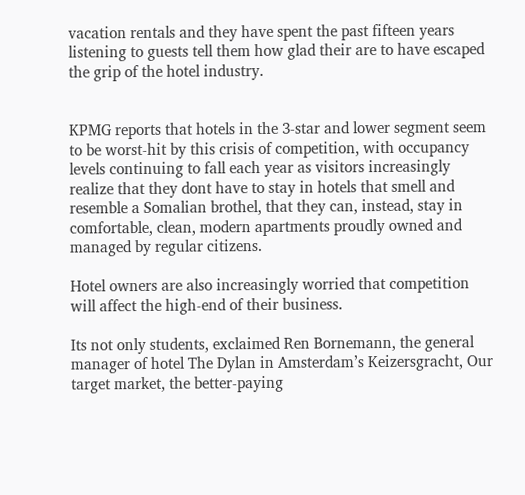vacation rentals and they have spent the past fifteen years listening to guests tell them how glad their are to have escaped the grip of the hotel industry.


KPMG reports that hotels in the 3-star and lower segment seem to be worst-hit by this crisis of competition, with occupancy levels continuing to fall each year as visitors increasingly realize that they dont have to stay in hotels that smell and resemble a Somalian brothel, that they can, instead, stay in comfortable, clean, modern apartments proudly owned and managed by regular citizens.

Hotel owners are also increasingly worried that competition will affect the high-end of their business.

Its not only students, exclaimed Ren Bornemann, the general manager of hotel The Dylan in Amsterdam’s Keizersgracht, Our target market, the better-paying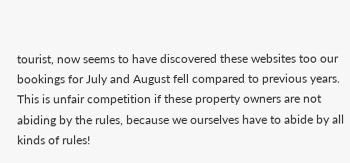tourist, now seems to have discovered these websites too our bookings for July and August fell compared to previous years. This is unfair competition if these property owners are not abiding by the rules, because we ourselves have to abide by all kinds of rules!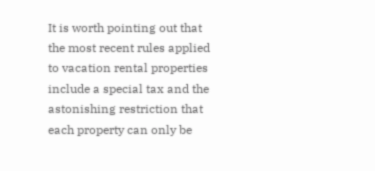It is worth pointing out that the most recent rules applied to vacation rental properties include a special tax and the astonishing restriction that each property can only be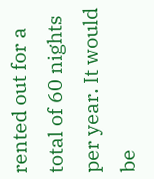rented out for a total of 60 nights per year. It would be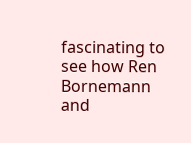fascinating to see how Ren Bornemann and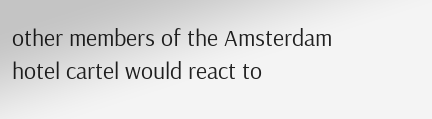other members of the Amsterdam hotel cartel would react to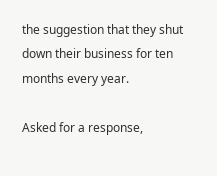the suggestion that they shut down their business for ten months every year.

Asked for a response,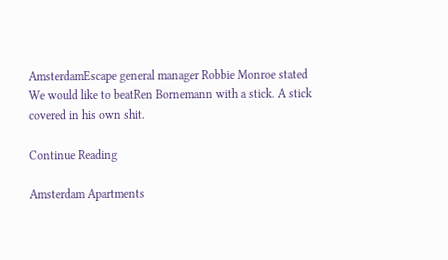AmsterdamEscape general manager Robbie Monroe stated We would like to beatRen Bornemann with a stick. A stick covered in his own shit.

Continue Reading

Amsterdam Apartments